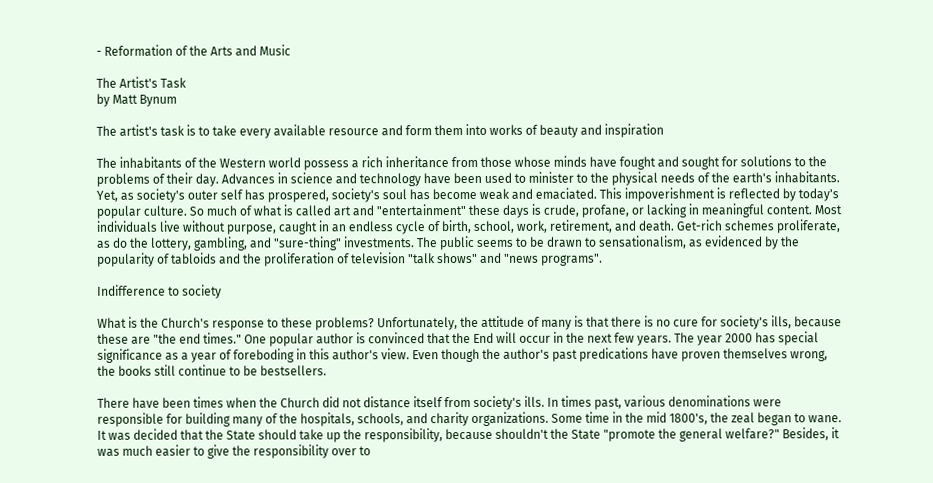- Reformation of the Arts and Music

The Artist's Task
by Matt Bynum

The artist's task is to take every available resource and form them into works of beauty and inspiration

The inhabitants of the Western world possess a rich inheritance from those whose minds have fought and sought for solutions to the problems of their day. Advances in science and technology have been used to minister to the physical needs of the earth's inhabitants. Yet, as society's outer self has prospered, society's soul has become weak and emaciated. This impoverishment is reflected by today's popular culture. So much of what is called art and "entertainment" these days is crude, profane, or lacking in meaningful content. Most individuals live without purpose, caught in an endless cycle of birth, school, work, retirement, and death. Get-rich schemes proliferate, as do the lottery, gambling, and "sure-thing" investments. The public seems to be drawn to sensationalism, as evidenced by the popularity of tabloids and the proliferation of television "talk shows" and "news programs".

Indifference to society

What is the Church's response to these problems? Unfortunately, the attitude of many is that there is no cure for society's ills, because these are "the end times." One popular author is convinced that the End will occur in the next few years. The year 2000 has special significance as a year of foreboding in this author's view. Even though the author's past predications have proven themselves wrong, the books still continue to be bestsellers.

There have been times when the Church did not distance itself from society's ills. In times past, various denominations were responsible for building many of the hospitals, schools, and charity organizations. Some time in the mid 1800's, the zeal began to wane. It was decided that the State should take up the responsibility, because shouldn't the State "promote the general welfare?" Besides, it was much easier to give the responsibility over to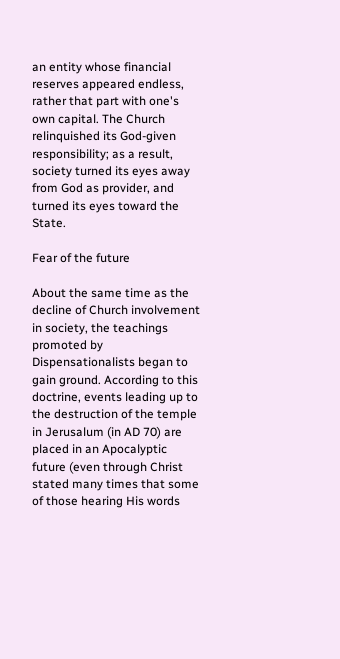an entity whose financial reserves appeared endless, rather that part with one's own capital. The Church relinquished its God-given responsibility; as a result, society turned its eyes away from God as provider, and turned its eyes toward the State.

Fear of the future

About the same time as the decline of Church involvement in society, the teachings promoted by Dispensationalists began to gain ground. According to this doctrine, events leading up to the destruction of the temple in Jerusalum (in AD 70) are placed in an Apocalyptic future (even through Christ stated many times that some of those hearing His words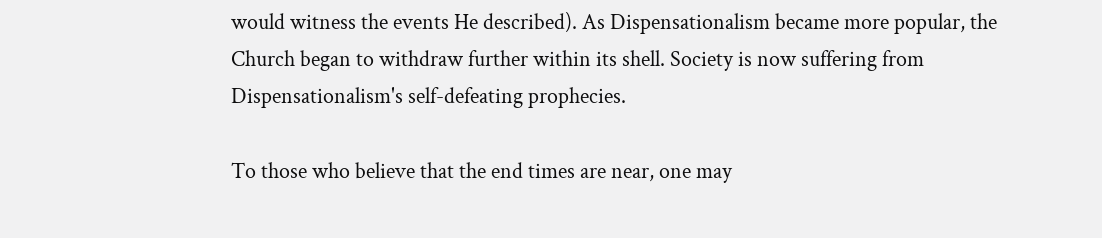would witness the events He described). As Dispensationalism became more popular, the Church began to withdraw further within its shell. Society is now suffering from Dispensationalism's self-defeating prophecies.

To those who believe that the end times are near, one may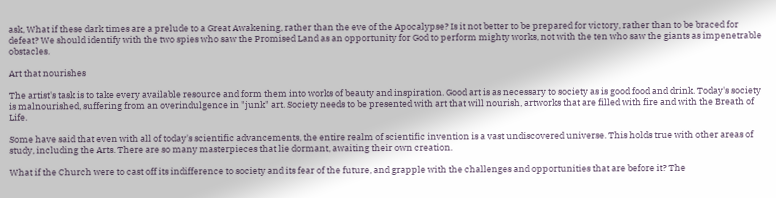ask, What if these dark times are a prelude to a Great Awakening, rather than the eve of the Apocalypse? Is it not better to be prepared for victory, rather than to be braced for defeat? We should identify with the two spies who saw the Promised Land as an opportunity for God to perform mighty works, not with the ten who saw the giants as impenetrable obstacles.

Art that nourishes

The artist's task is to take every available resource and form them into works of beauty and inspiration. Good art is as necessary to society as is good food and drink. Today's society is malnourished, suffering from an overindulgence in "junk" art. Society needs to be presented with art that will nourish, artworks that are filled with fire and with the Breath of Life.

Some have said that even with all of today's scientific advancements, the entire realm of scientific invention is a vast undiscovered universe. This holds true with other areas of study, including the Arts. There are so many masterpieces that lie dormant, awaiting their own creation.

What if the Church were to cast off its indifference to society and its fear of the future, and grapple with the challenges and opportunities that are before it? The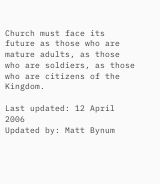Church must face its future as those who are mature adults, as those who are soldiers, as those who are citizens of the Kingdom.

Last updated: 12 April 2006
Updated by: Matt Bynum